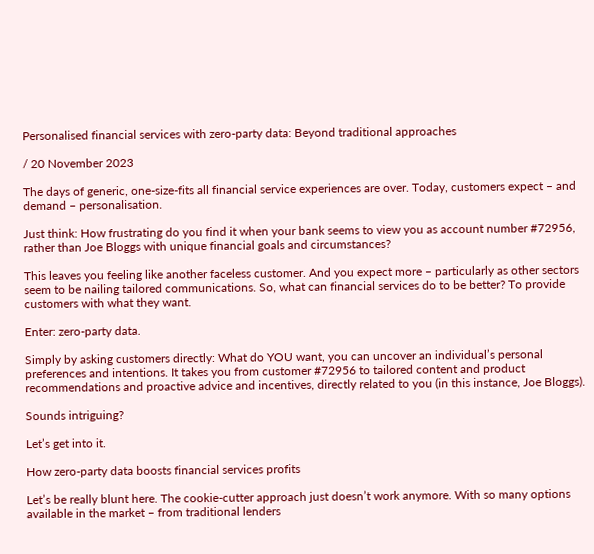Personalised financial services with zero-party data: Beyond traditional approaches

/ 20 November 2023

The days of generic, one-size-fits all financial service experiences are over. Today, customers expect – and demand – personalisation.

Just think: How frustrating do you find it when your bank seems to view you as account number #72956, rather than Joe Bloggs with unique financial goals and circumstances?

This leaves you feeling like another faceless customer. And you expect more – particularly as other sectors seem to be nailing tailored communications. So, what can financial services do to be better? To provide customers with what they want.

Enter: zero-party data.

Simply by asking customers directly: What do YOU want, you can uncover an individual’s personal preferences and intentions. It takes you from customer #72956 to tailored content and product recommendations and proactive advice and incentives, directly related to you (in this instance, Joe Bloggs).

Sounds intriguing?

Let’s get into it.

How zero-party data boosts financial services profits

Let’s be really blunt here. The cookie-cutter approach just doesn’t work anymore. With so many options available in the market – from traditional lenders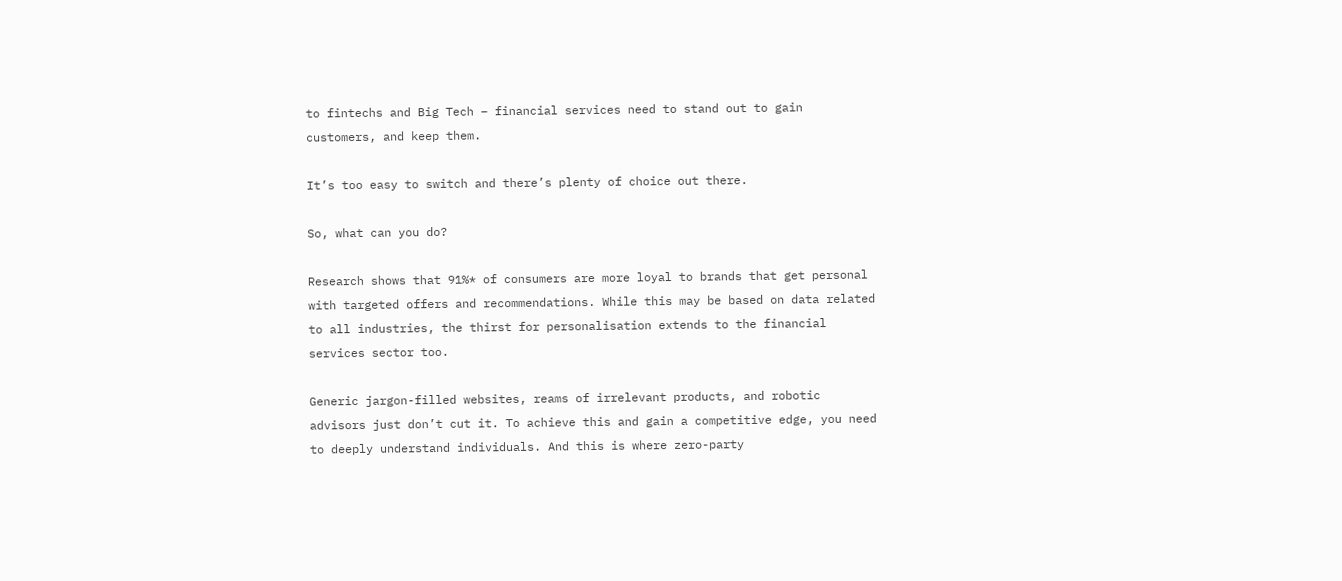to fintechs and Big Tech – financial services need to stand out to gain customers, and keep them.

It’s too easy to switch and there’s plenty of choice out there.

So, what can you do?

Research shows that 91%* of consumers are more loyal to brands that get personal with targeted offers and recommendations. While this may be based on data related to all industries, the thirst for personalisation extends to the financial services sector too.

Generic jargon-filled websites, reams of irrelevant products, and robotic advisors just don’t cut it. To achieve this and gain a competitive edge, you need to deeply understand individuals. And this is where zero-party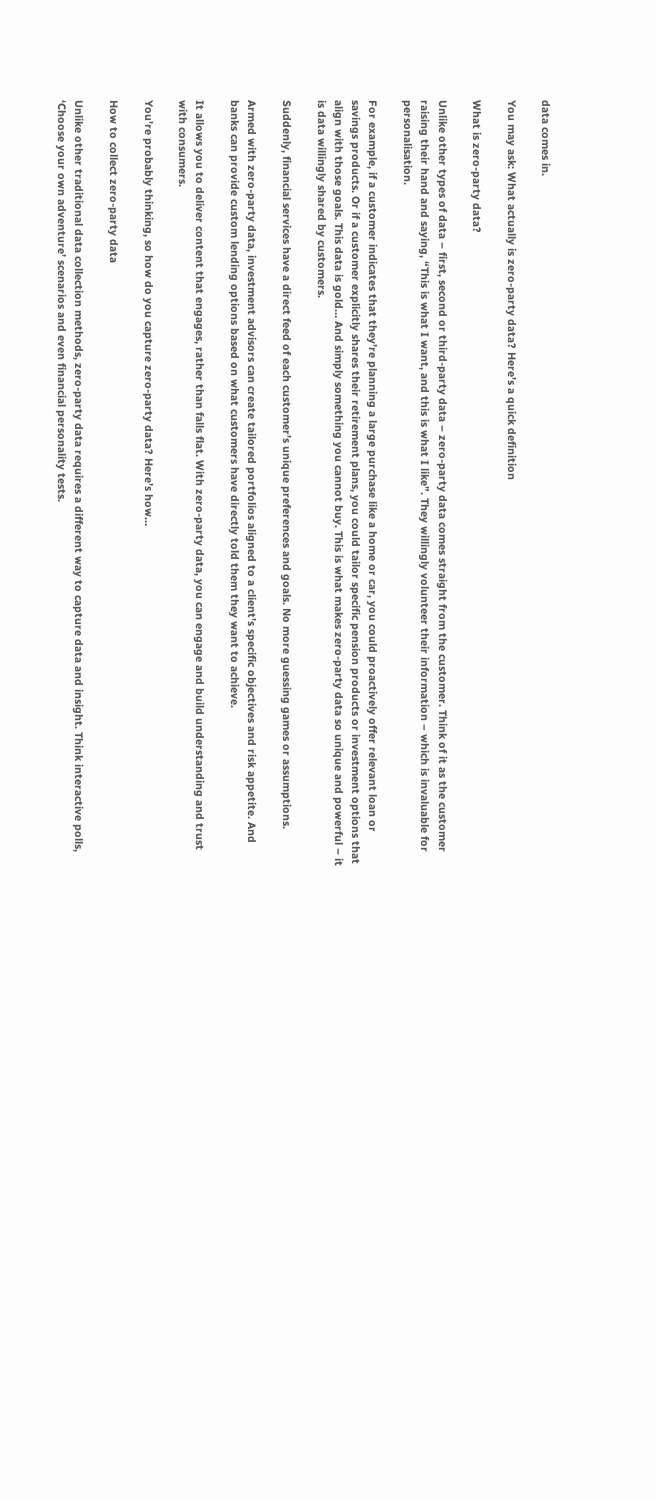data comes in.

You may ask: What actually is zero-party data? Here’s a quick definition

What is zero-party data?

Unlike other types of data – first, second or third-party data – zero-party data comes straight from the customer. Think of it as the customer raising their hand and saying, “This is what I want, and this is what I like”. They willingly volunteer their information – which is invaluable for personalisation.

For example, if a customer indicates that they’re planning a large purchase like a home or car, you could proactively offer relevant loan or savings products. Or if a customer explicitly shares their retirement plans, you could tailor specific pension products or investment options that align with those goals. This data is gold… And simply something you cannot buy. This is what makes zero-party data so unique and powerful – it is data willingly shared by customers.

Suddenly, financial services have a direct feed of each customer’s unique preferences and goals. No more guessing games or assumptions.

Armed with zero-party data, investment advisors can create tailored portfolios aligned to a client’s specific objectives and risk appetite. And banks can provide custom lending options based on what customers have directly told them they want to achieve.

It allows you to deliver content that engages, rather than falls flat. With zero-party data, you can engage and build understanding and trust with consumers.

You’re probably thinking, so how do you capture zero-party data? Here’s how…

How to collect zero-party data

Unlike other traditional data collection methods, zero-party data requires a different way to capture data and insight. Think interactive polls, ‘Choose your own adventure’ scenarios and even financial personality tests.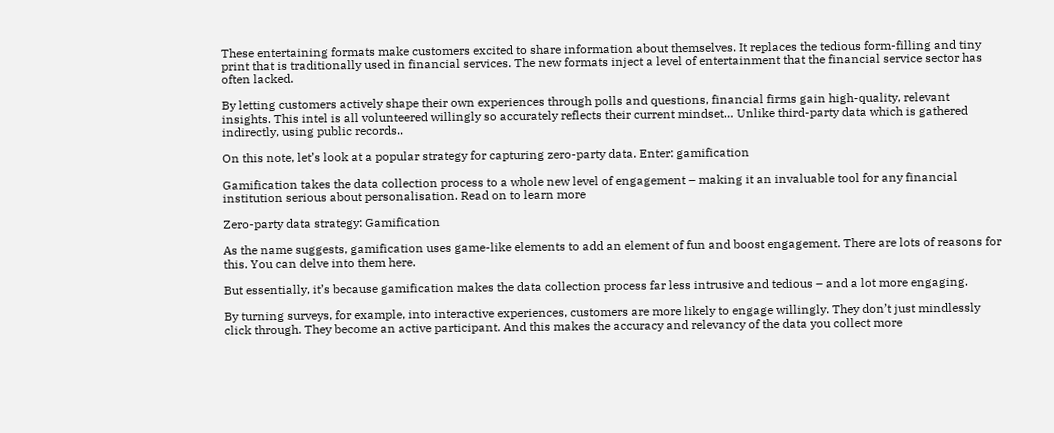These entertaining formats make customers excited to share information about themselves. It replaces the tedious form-filling and tiny print that is traditionally used in financial services. The new formats inject a level of entertainment that the financial service sector has often lacked.

By letting customers actively shape their own experiences through polls and questions, financial firms gain high-quality, relevant insights. This intel is all volunteered willingly so accurately reflects their current mindset… Unlike third-party data which is gathered indirectly, using public records..

On this note, let’s look at a popular strategy for capturing zero-party data. Enter: gamification

Gamification takes the data collection process to a whole new level of engagement – making it an invaluable tool for any financial institution serious about personalisation. Read on to learn more

Zero-party data strategy: Gamification

As the name suggests, gamification uses game-like elements to add an element of fun and boost engagement. There are lots of reasons for this. You can delve into them here.

But essentially, it’s because gamification makes the data collection process far less intrusive and tedious – and a lot more engaging.

By turning surveys, for example, into interactive experiences, customers are more likely to engage willingly. They don’t just mindlessly click through. They become an active participant. And this makes the accuracy and relevancy of the data you collect more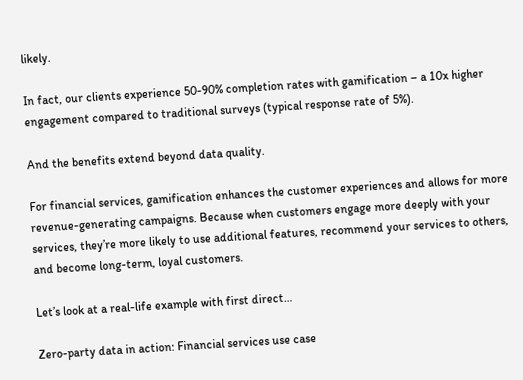likely.

In fact, our clients experience 50-90% completion rates with gamification – a 10x higher engagement compared to traditional surveys (typical response rate of 5%).

And the benefits extend beyond data quality.

For financial services, gamification enhances the customer experiences and allows for more revenue-generating campaigns. Because when customers engage more deeply with your services, they’re more likely to use additional features, recommend your services to others, and become long-term, loyal customers.

Let’s look at a real-life example with first direct…

Zero-party data in action: Financial services use case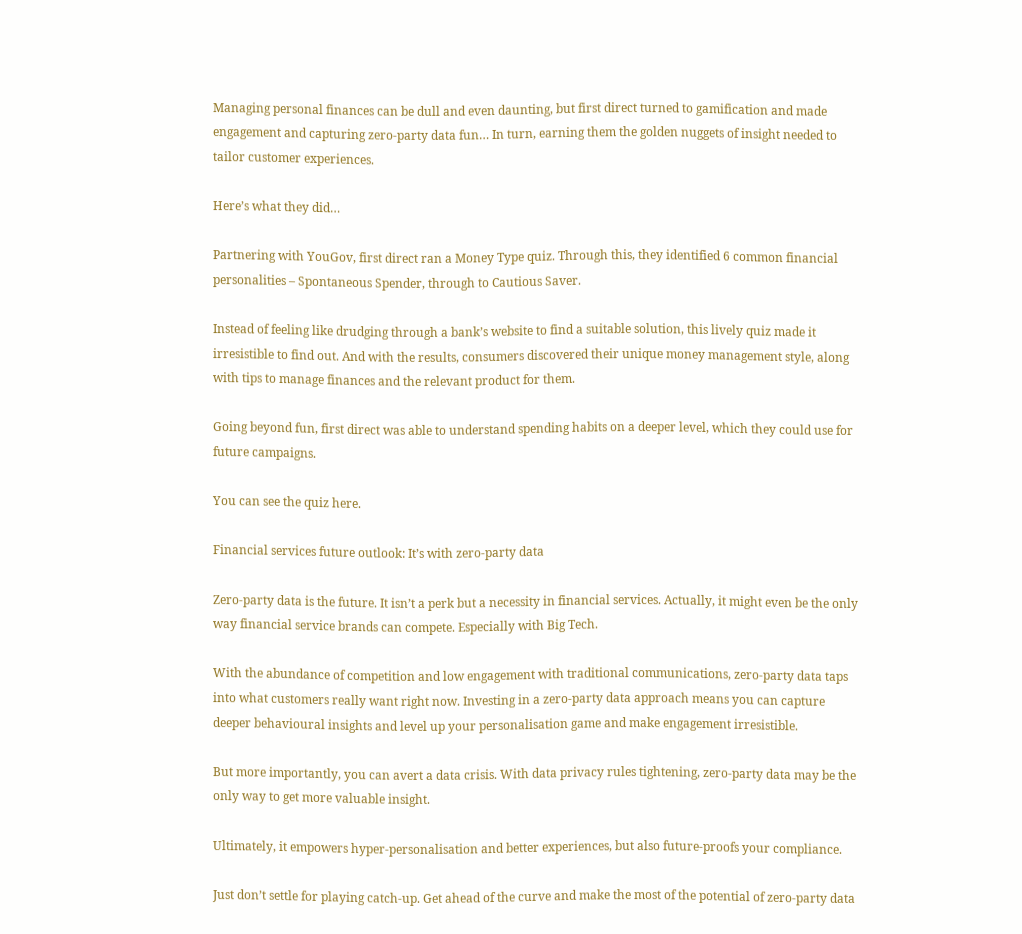Managing personal finances can be dull and even daunting, but first direct turned to gamification and made engagement and capturing zero-party data fun… In turn, earning them the golden nuggets of insight needed to tailor customer experiences.

Here’s what they did…

Partnering with YouGov, first direct ran a Money Type quiz. Through this, they identified 6 common financial personalities – Spontaneous Spender, through to Cautious Saver.

Instead of feeling like drudging through a bank’s website to find a suitable solution, this lively quiz made it irresistible to find out. And with the results, consumers discovered their unique money management style, along with tips to manage finances and the relevant product for them.

Going beyond fun, first direct was able to understand spending habits on a deeper level, which they could use for future campaigns.

You can see the quiz here.

Financial services future outlook: It’s with zero-party data

Zero-party data is the future. It isn’t a perk but a necessity in financial services. Actually, it might even be the only way financial service brands can compete. Especially with Big Tech.

With the abundance of competition and low engagement with traditional communications, zero-party data taps into what customers really want right now. Investing in a zero-party data approach means you can capture deeper behavioural insights and level up your personalisation game and make engagement irresistible.

But more importantly, you can avert a data crisis. With data privacy rules tightening, zero-party data may be the only way to get more valuable insight.

Ultimately, it empowers hyper-personalisation and better experiences, but also future-proofs your compliance.

Just don’t settle for playing catch-up. Get ahead of the curve and make the most of the potential of zero-party data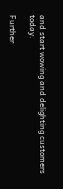and start wowing and delighting customers today.

Further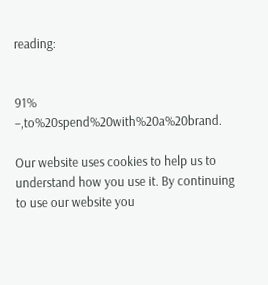reading:


91% –,to%20spend%20with%20a%20brand.

Our website uses cookies to help us to understand how you use it. By continuing to use our website you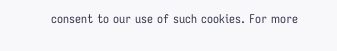consent to our use of such cookies. For more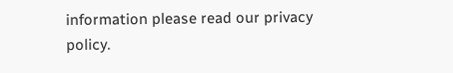information please read our privacy policy.